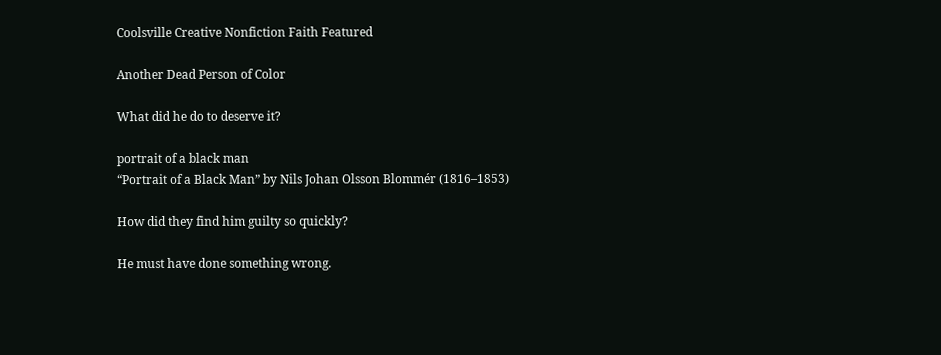Coolsville Creative Nonfiction Faith Featured

Another Dead Person of Color

What did he do to deserve it?

portrait of a black man
“Portrait of a Black Man” by Nils Johan Olsson Blommér (1816–1853)

How did they find him guilty so quickly?

He must have done something wrong.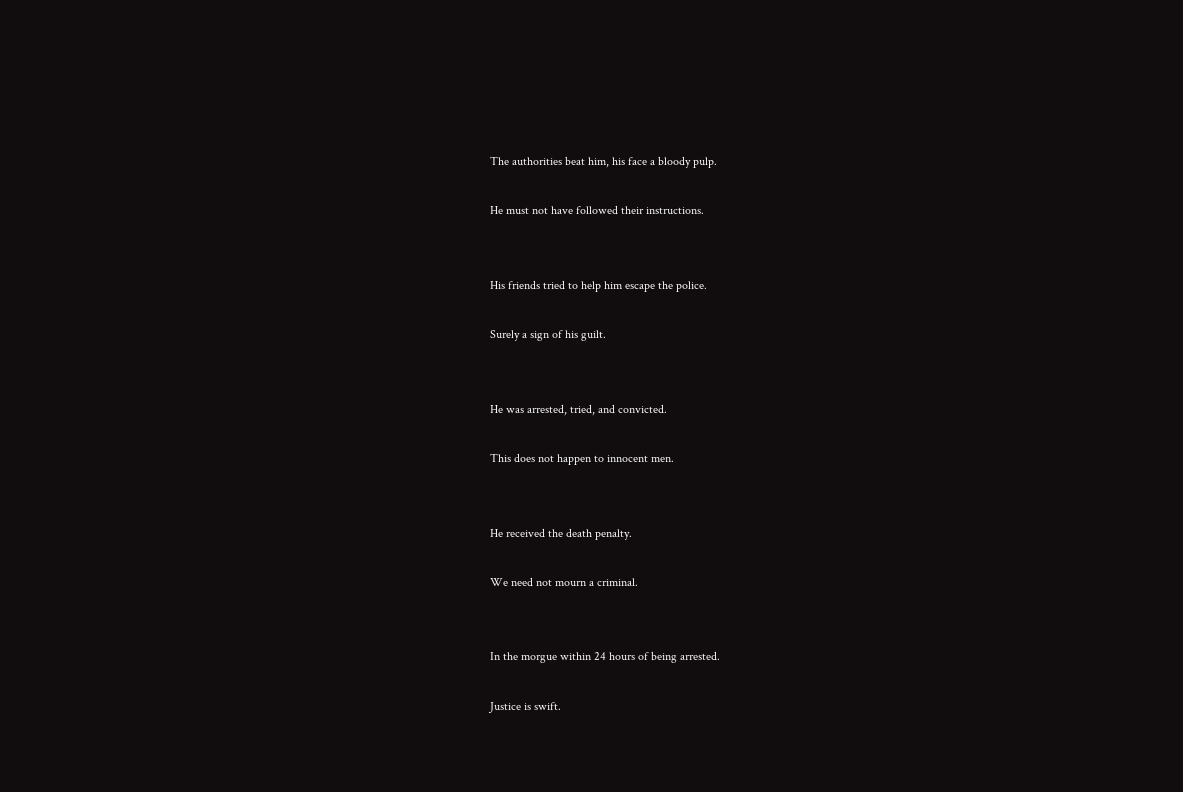The authorities beat him, his face a bloody pulp.

He must not have followed their instructions.


His friends tried to help him escape the police.

Surely a sign of his guilt.


He was arrested, tried, and convicted.

This does not happen to innocent men.


He received the death penalty.

We need not mourn a criminal.


In the morgue within 24 hours of being arrested.

Justice is swift.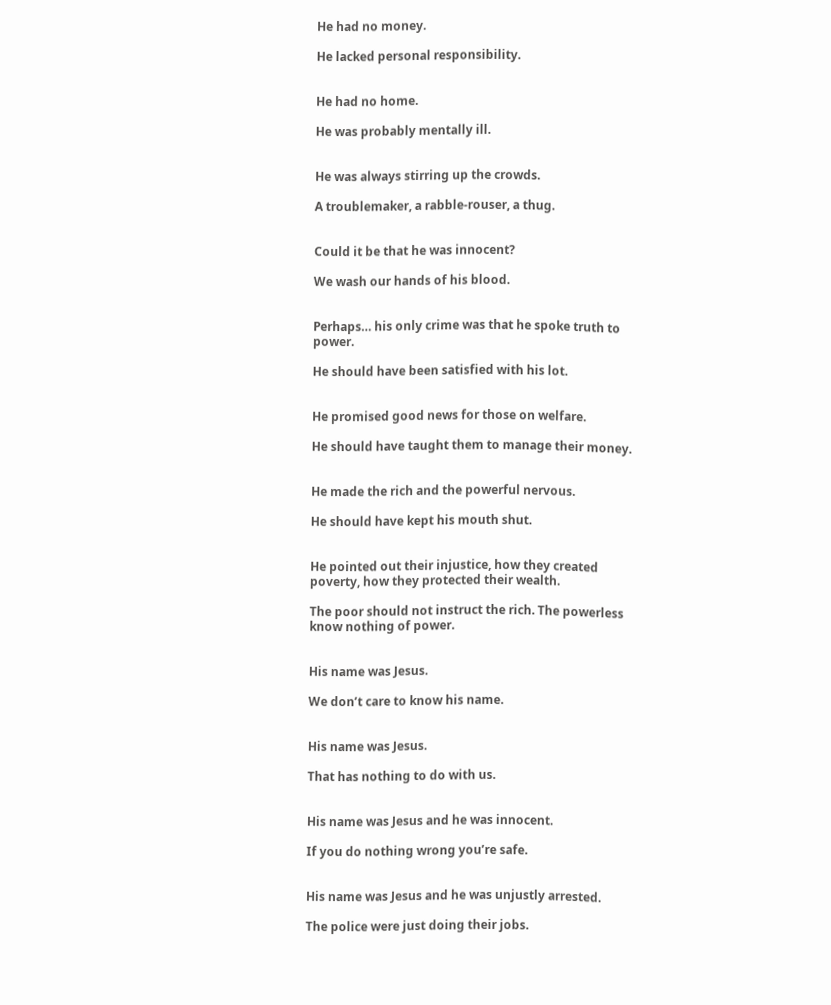He had no money.

He lacked personal responsibility.


He had no home.

He was probably mentally ill.


He was always stirring up the crowds.

A troublemaker, a rabble-rouser, a thug.


Could it be that he was innocent?

We wash our hands of his blood.


Perhaps… his only crime was that he spoke truth to power.

He should have been satisfied with his lot.


He promised good news for those on welfare.

He should have taught them to manage their money.


He made the rich and the powerful nervous.

He should have kept his mouth shut.


He pointed out their injustice, how they created poverty, how they protected their wealth.

The poor should not instruct the rich. The powerless know nothing of power.


His name was Jesus.

We don’t care to know his name.


His name was Jesus.

That has nothing to do with us.


His name was Jesus and he was innocent.

If you do nothing wrong you’re safe.


His name was Jesus and he was unjustly arrested.

The police were just doing their jobs.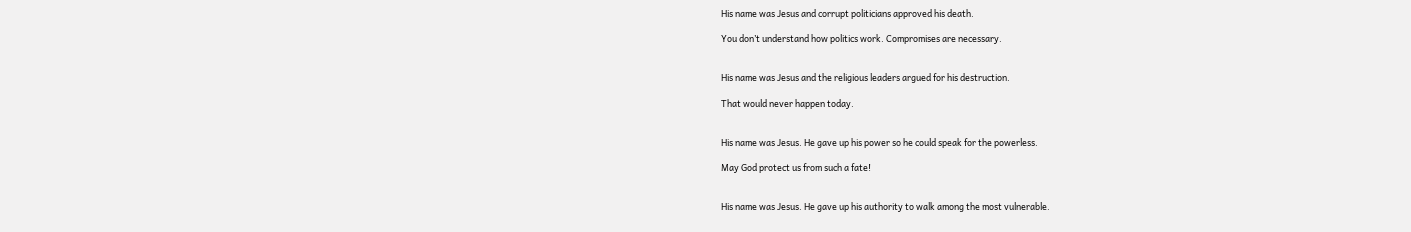His name was Jesus and corrupt politicians approved his death.

You don’t understand how politics work. Compromises are necessary.


His name was Jesus and the religious leaders argued for his destruction.

That would never happen today.


His name was Jesus. He gave up his power so he could speak for the powerless.

May God protect us from such a fate!


His name was Jesus. He gave up his authority to walk among the most vulnerable.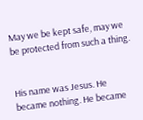May we be kept safe, may we be protected from such a thing.


His name was Jesus. He became nothing. He became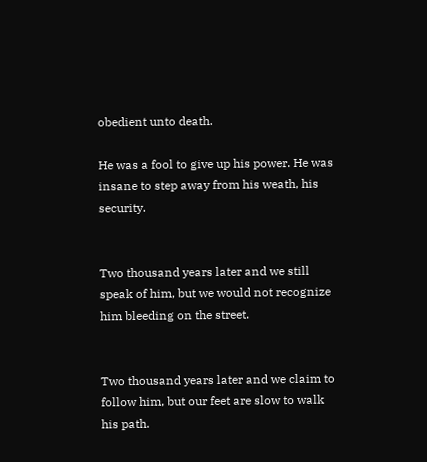obedient unto death.

He was a fool to give up his power. He was insane to step away from his weath, his security.


Two thousand years later and we still speak of him, but we would not recognize him bleeding on the street.


Two thousand years later and we claim to follow him, but our feet are slow to walk his path.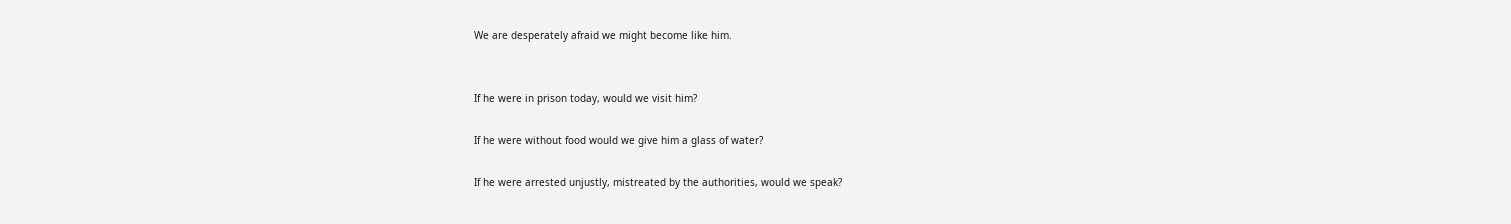We are desperately afraid we might become like him.


If he were in prison today, would we visit him?

If he were without food would we give him a glass of water?

If he were arrested unjustly, mistreated by the authorities, would we speak?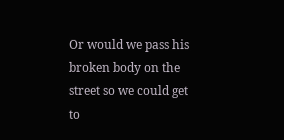Or would we pass his broken body on the street so we could get to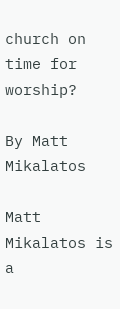church on time for worship?

By Matt Mikalatos

Matt Mikalatos is a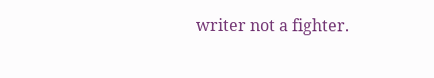writer not a fighter.